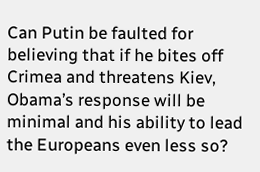Can Putin be faulted for believing that if he bites off Crimea and threatens Kiev, Obama’s response will be minimal and his ability to lead the Europeans even less so?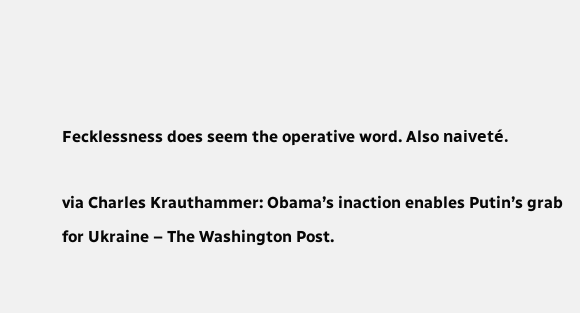Fecklessness does seem the operative word. Also naiveté.

via Charles Krauthammer: Obama’s inaction enables Putin’s grab for Ukraine – The Washington Post.